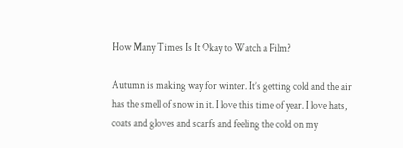How Many Times Is It Okay to Watch a Film?

Autumn is making way for winter. It’s getting cold and the air has the smell of snow in it. I love this time of year. I love hats, coats and gloves and scarfs and feeling the cold on my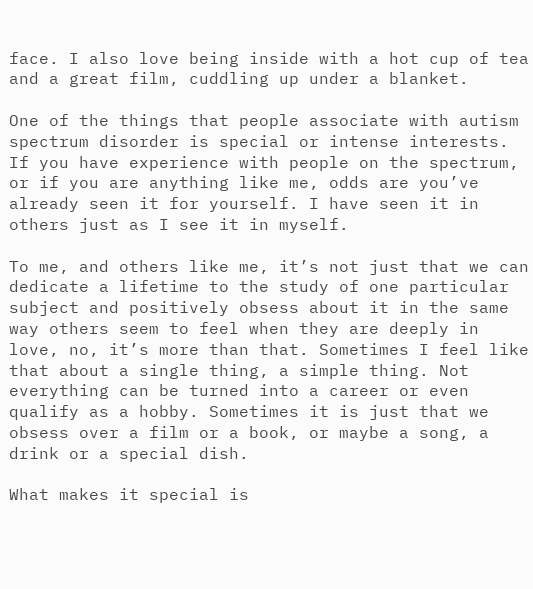face. I also love being inside with a hot cup of tea and a great film, cuddling up under a blanket.

One of the things that people associate with autism spectrum disorder is special or intense interests. If you have experience with people on the spectrum, or if you are anything like me, odds are you’ve already seen it for yourself. I have seen it in others just as I see it in myself.

To me, and others like me, it’s not just that we can dedicate a lifetime to the study of one particular subject and positively obsess about it in the same way others seem to feel when they are deeply in love, no, it’s more than that. Sometimes I feel like that about a single thing, a simple thing. Not everything can be turned into a career or even qualify as a hobby. Sometimes it is just that we obsess over a film or a book, or maybe a song, a drink or a special dish.

What makes it special is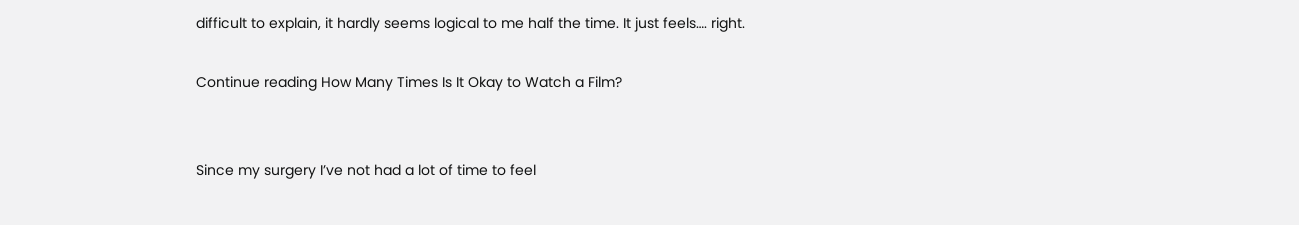difficult to explain, it hardly seems logical to me half the time. It just feels…. right.

Continue reading How Many Times Is It Okay to Watch a Film?


Since my surgery I’ve not had a lot of time to feel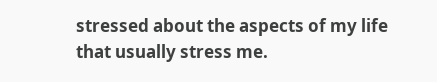stressed about the aspects of my life that usually stress me.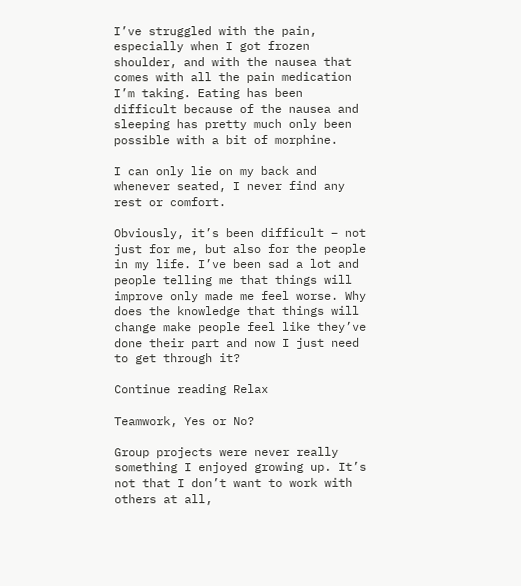I’ve struggled with the pain, especially when I got frozen shoulder, and with the nausea that comes with all the pain medication I’m taking. Eating has been difficult because of the nausea and sleeping has pretty much only been possible with a bit of morphine.

I can only lie on my back and whenever seated, I never find any rest or comfort.

Obviously, it’s been difficult – not just for me, but also for the people in my life. I’ve been sad a lot and people telling me that things will improve only made me feel worse. Why does the knowledge that things will change make people feel like they’ve done their part and now I just need to get through it?

Continue reading Relax

Teamwork, Yes or No?

Group projects were never really something I enjoyed growing up. It’s not that I don’t want to work with others at all,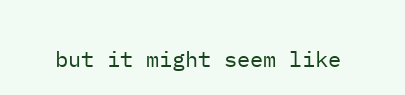but it might seem like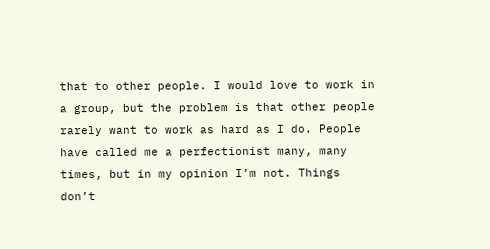that to other people. I would love to work in a group, but the problem is that other people rarely want to work as hard as I do. People have called me a perfectionist many, many times, but in my opinion I’m not. Things don’t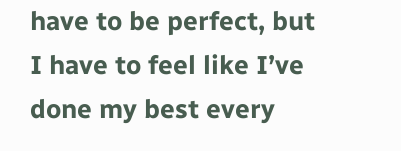have to be perfect, but I have to feel like I’ve done my best every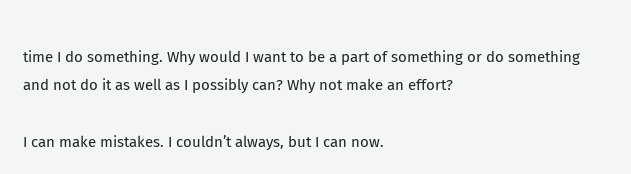time I do something. Why would I want to be a part of something or do something and not do it as well as I possibly can? Why not make an effort?

I can make mistakes. I couldn’t always, but I can now.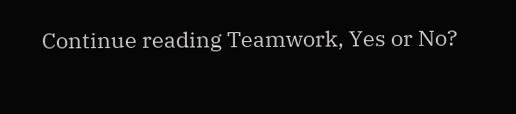Continue reading Teamwork, Yes or No?